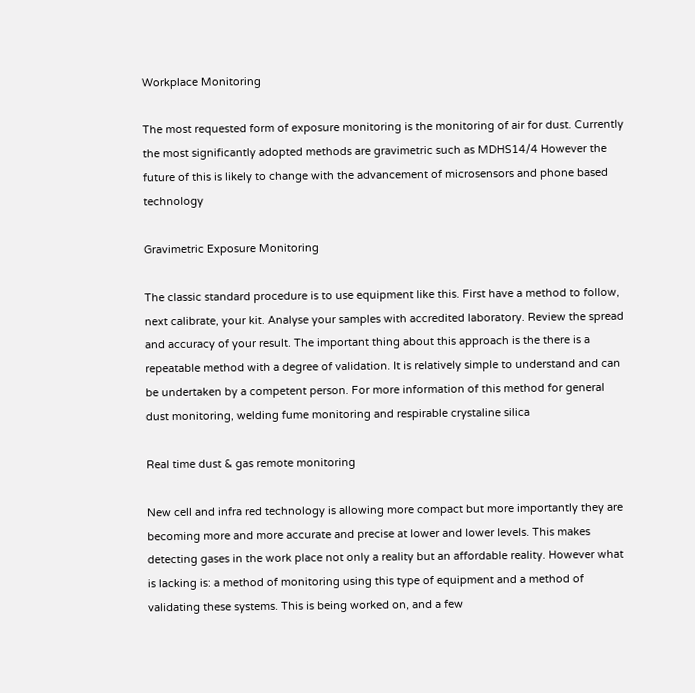Workplace Monitoring

The most requested form of exposure monitoring is the monitoring of air for dust. Currently the most significantly adopted methods are gravimetric such as MDHS14/4 However the future of this is likely to change with the advancement of microsensors and phone based technology

Gravimetric Exposure Monitoring

The classic standard procedure is to use equipment like this. First have a method to follow, next calibrate, your kit. Analyse your samples with accredited laboratory. Review the spread and accuracy of your result. The important thing about this approach is the there is a repeatable method with a degree of validation. It is relatively simple to understand and can be undertaken by a competent person. For more information of this method for general dust monitoring, welding fume monitoring and respirable crystaline silica

Real time dust & gas remote monitoring

New cell and infra red technology is allowing more compact but more importantly they are becoming more and more accurate and precise at lower and lower levels. This makes detecting gases in the work place not only a reality but an affordable reality. However what is lacking is: a method of monitoring using this type of equipment and a method of validating these systems. This is being worked on, and a few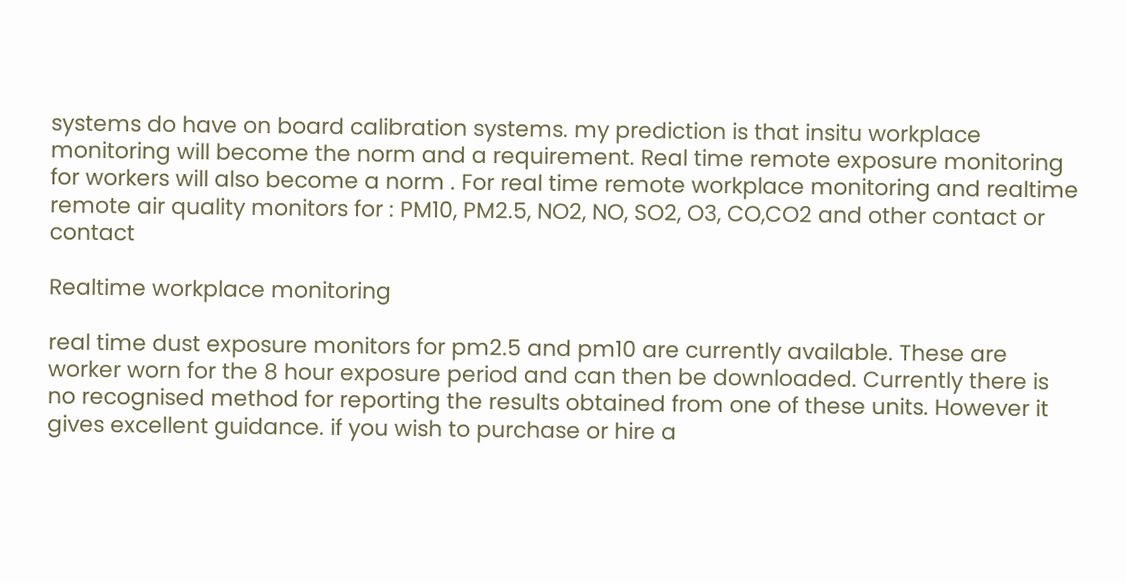systems do have on board calibration systems. my prediction is that insitu workplace monitoring will become the norm and a requirement. Real time remote exposure monitoring for workers will also become a norm . For real time remote workplace monitoring and realtime remote air quality monitors for : PM10, PM2.5, NO2, NO, SO2, O3, CO,CO2 and other contact or contact

Realtime workplace monitoring

real time dust exposure monitors for pm2.5 and pm10 are currently available. These are worker worn for the 8 hour exposure period and can then be downloaded. Currently there is no recognised method for reporting the results obtained from one of these units. However it gives excellent guidance. if you wish to purchase or hire a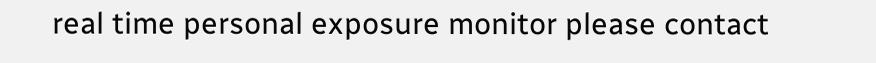real time personal exposure monitor please contact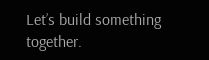Let’s build something together.